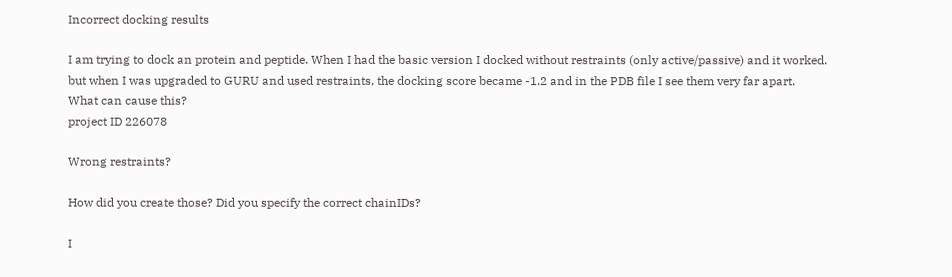Incorrect docking results

I am trying to dock an protein and peptide. When I had the basic version I docked without restraints (only active/passive) and it worked.
but when I was upgraded to GURU and used restraints, the docking score became -1.2 and in the PDB file I see them very far apart.
What can cause this?
project ID 226078

Wrong restraints?

How did you create those? Did you specify the correct chainIDs?

I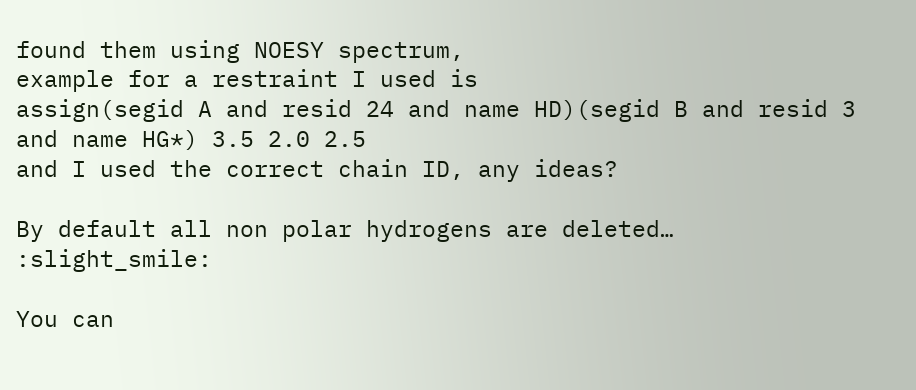found them using NOESY spectrum,
example for a restraint I used is
assign(segid A and resid 24 and name HD)(segid B and resid 3 and name HG*) 3.5 2.0 2.5
and I used the correct chain ID, any ideas?

By default all non polar hydrogens are deleted… :slight_smile:

You can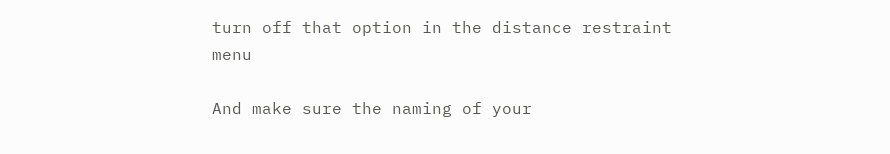turn off that option in the distance restraint menu

And make sure the naming of your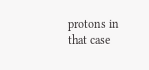protons in that case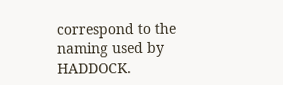correspond to the naming used by HADDOCK.